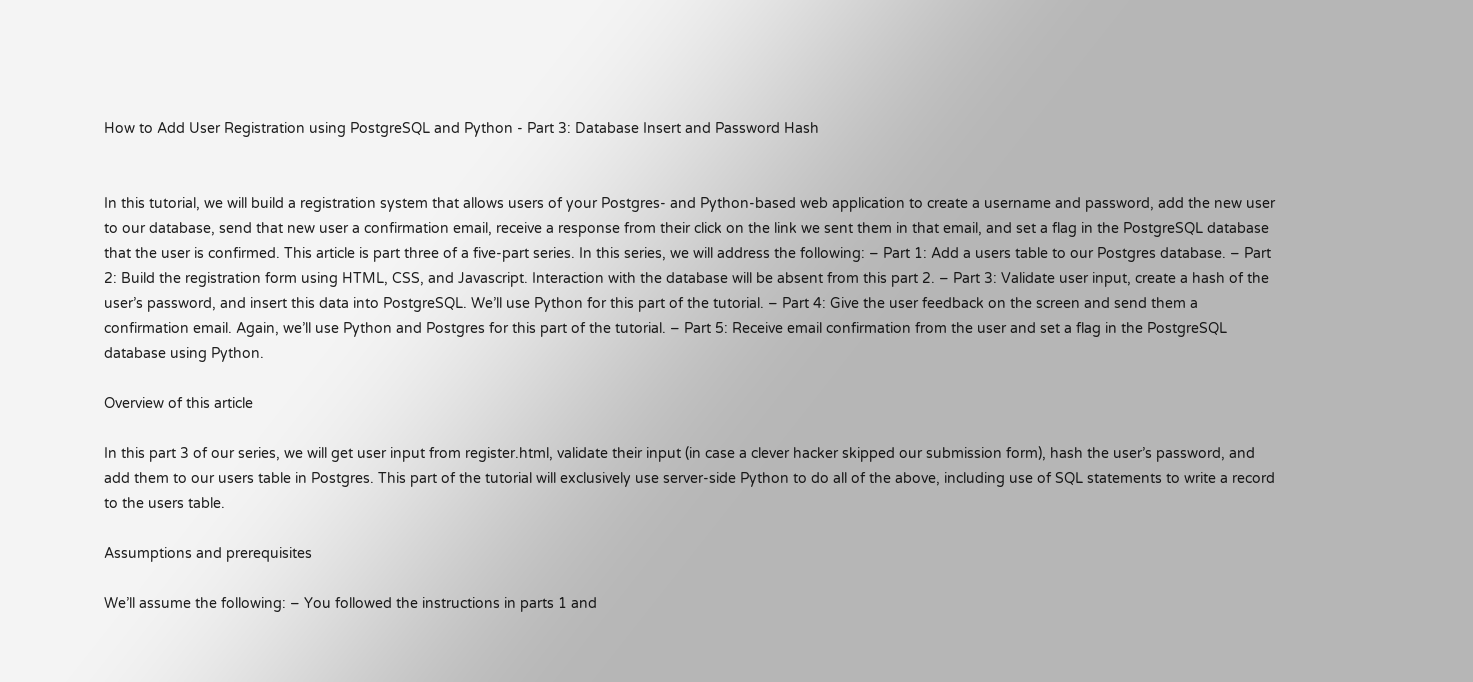How to Add User Registration using PostgreSQL and Python - Part 3: Database Insert and Password Hash


In this tutorial, we will build a registration system that allows users of your Postgres- and Python-based web application to create a username and password, add the new user to our database, send that new user a confirmation email, receive a response from their click on the link we sent them in that email, and set a flag in the PostgreSQL database that the user is confirmed. This article is part three of a five-part series. In this series, we will address the following: – Part 1: Add a users table to our Postgres database. – Part 2: Build the registration form using HTML, CSS, and Javascript. Interaction with the database will be absent from this part 2. – Part 3: Validate user input, create a hash of the user’s password, and insert this data into PostgreSQL. We’ll use Python for this part of the tutorial. – Part 4: Give the user feedback on the screen and send them a confirmation email. Again, we’ll use Python and Postgres for this part of the tutorial. – Part 5: Receive email confirmation from the user and set a flag in the PostgreSQL database using Python.

Overview of this article

In this part 3 of our series, we will get user input from register.html, validate their input (in case a clever hacker skipped our submission form), hash the user’s password, and add them to our users table in Postgres. This part of the tutorial will exclusively use server-side Python to do all of the above, including use of SQL statements to write a record to the users table.

Assumptions and prerequisites

We’ll assume the following: – You followed the instructions in parts 1 and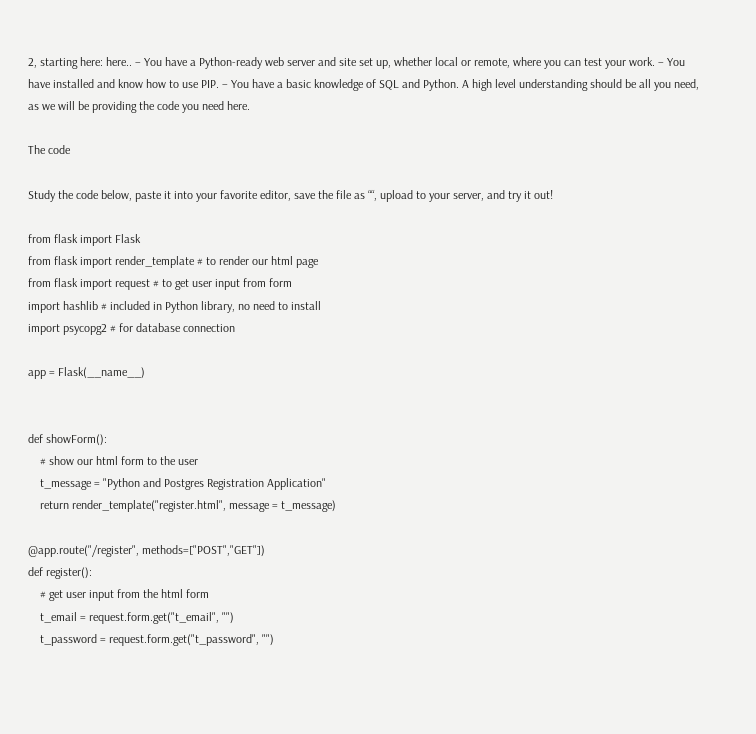2, starting here: here.. – You have a Python-ready web server and site set up, whether local or remote, where you can test your work. – You have installed and know how to use PIP. – You have a basic knowledge of SQL and Python. A high level understanding should be all you need, as we will be providing the code you need here.

The code

Study the code below, paste it into your favorite editor, save the file as ““, upload to your server, and try it out!

from flask import Flask
from flask import render_template # to render our html page
from flask import request # to get user input from form
import hashlib # included in Python library, no need to install
import psycopg2 # for database connection

app = Flask(__name__)


def showForm():
    # show our html form to the user
    t_message = "Python and Postgres Registration Application"
    return render_template("register.html", message = t_message)

@app.route("/register", methods=["POST","GET"])
def register():
    # get user input from the html form
    t_email = request.form.get("t_email", "")
    t_password = request.form.get("t_password", "")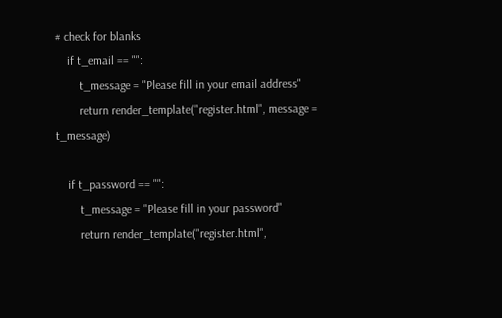# check for blanks
    if t_email == "":
        t_message = "Please fill in your email address"
        return render_template("register.html", message = t_message)

    if t_password == "":
        t_message = "Please fill in your password"
        return render_template("register.html",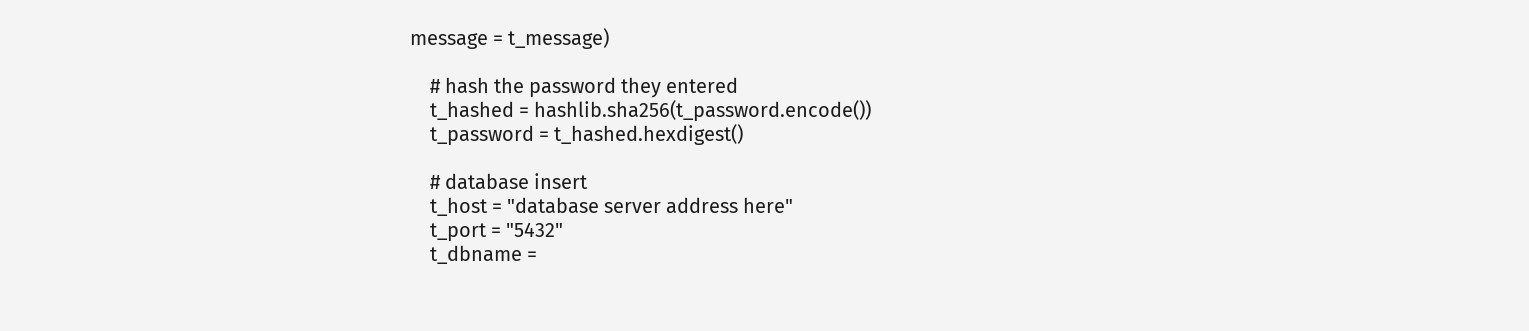message = t_message)

    # hash the password they entered
    t_hashed = hashlib.sha256(t_password.encode())
    t_password = t_hashed.hexdigest()

    # database insert
    t_host = "database server address here"
    t_port = "5432"
    t_dbname =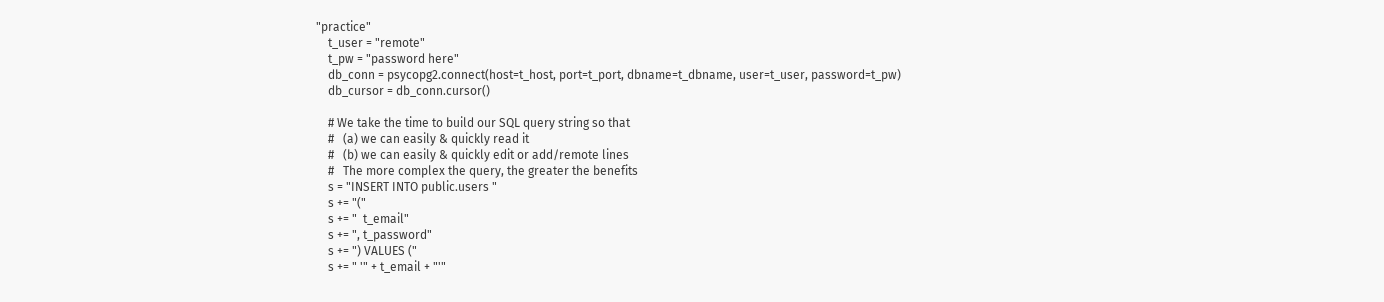"practice"
    t_user = "remote"
    t_pw = "password here"
    db_conn = psycopg2.connect(host=t_host, port=t_port, dbname=t_dbname, user=t_user, password=t_pw)
    db_cursor = db_conn.cursor()

    # We take the time to build our SQL query string so that
    #   (a) we can easily & quickly read it
    #   (b) we can easily & quickly edit or add/remote lines
    #   The more complex the query, the greater the benefits
    s = "INSERT INTO public.users "
    s += "("
    s += "  t_email"
    s += ", t_password"
    s += ") VALUES ("
    s += " '" + t_email + "'"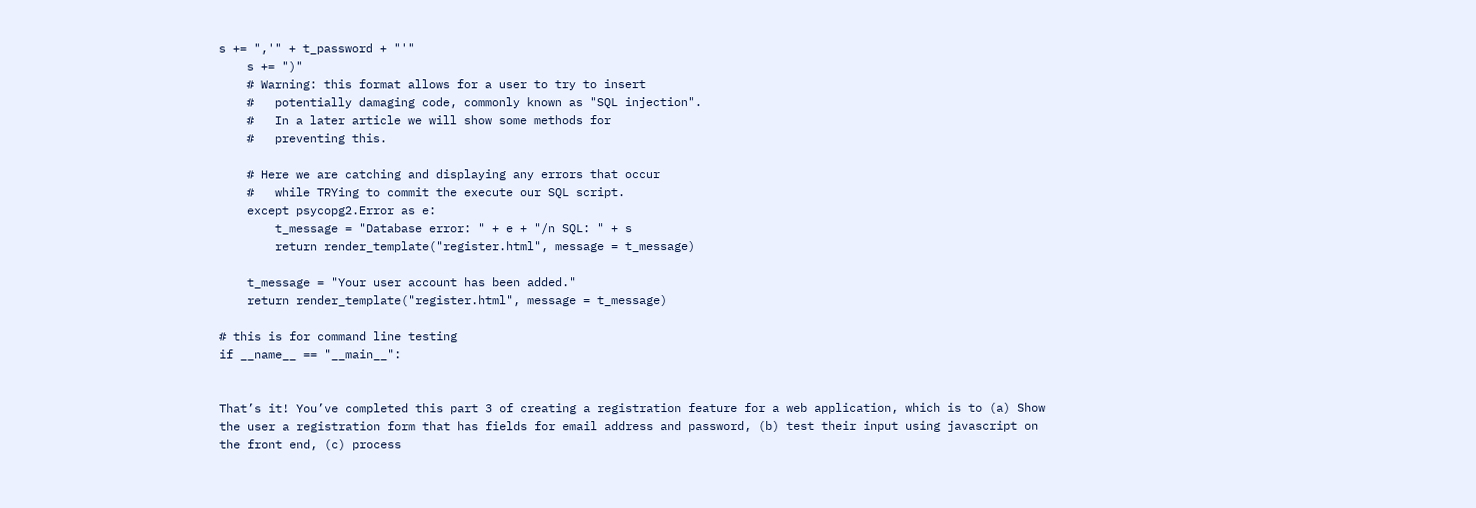s += ",'" + t_password + "'"
    s += ")"
    # Warning: this format allows for a user to try to insert
    #   potentially damaging code, commonly known as "SQL injection".
    #   In a later article we will show some methods for
    #   preventing this.

    # Here we are catching and displaying any errors that occur
    #   while TRYing to commit the execute our SQL script.
    except psycopg2.Error as e:
        t_message = "Database error: " + e + "/n SQL: " + s
        return render_template("register.html", message = t_message)

    t_message = "Your user account has been added."
    return render_template("register.html", message = t_message)

# this is for command line testing
if __name__ == "__main__":


That’s it! You’ve completed this part 3 of creating a registration feature for a web application, which is to (a) Show the user a registration form that has fields for email address and password, (b) test their input using javascript on the front end, (c) process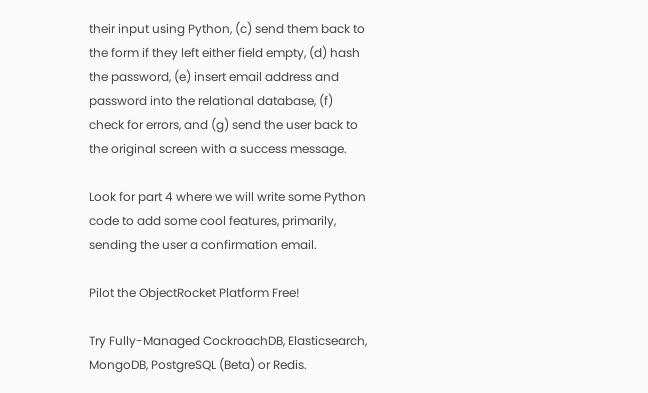their input using Python, (c) send them back to the form if they left either field empty, (d) hash the password, (e) insert email address and password into the relational database, (f) check for errors, and (g) send the user back to the original screen with a success message.

Look for part 4 where we will write some Python code to add some cool features, primarily, sending the user a confirmation email.

Pilot the ObjectRocket Platform Free!

Try Fully-Managed CockroachDB, Elasticsearch, MongoDB, PostgreSQL (Beta) or Redis.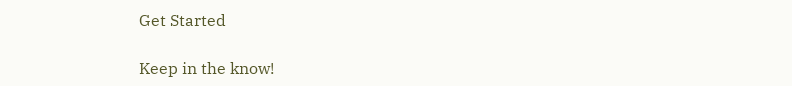Get Started

Keep in the know!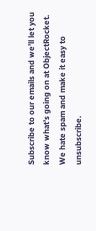Subscribe to our emails and we’ll let you know what’s going on at ObjectRocket. We hate spam and make it easy to unsubscribe.